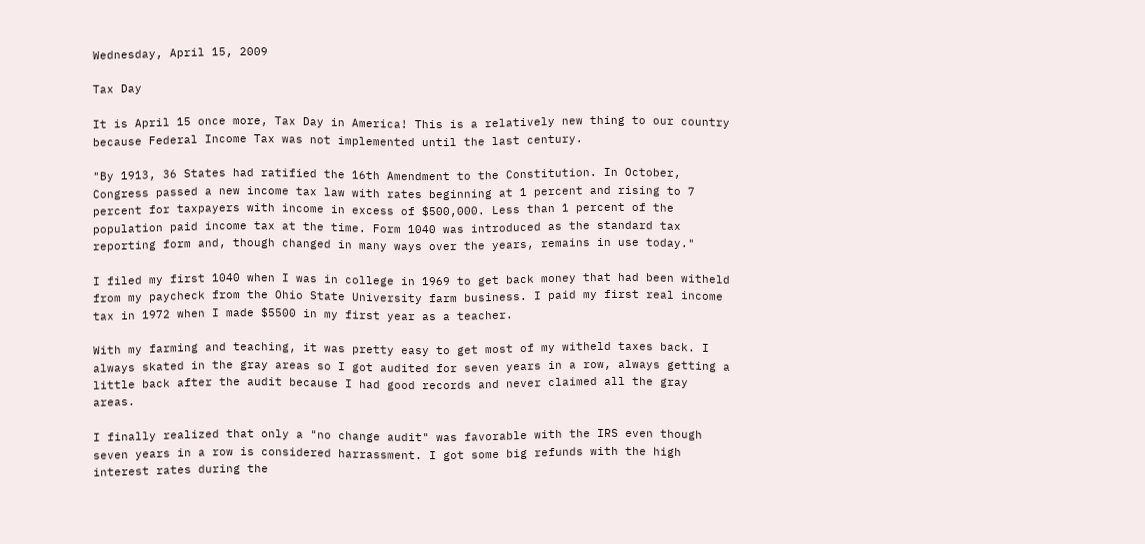Wednesday, April 15, 2009

Tax Day

It is April 15 once more, Tax Day in America! This is a relatively new thing to our country because Federal Income Tax was not implemented until the last century.

"By 1913, 36 States had ratified the 16th Amendment to the Constitution. In October, Congress passed a new income tax law with rates beginning at 1 percent and rising to 7 percent for taxpayers with income in excess of $500,000. Less than 1 percent of the population paid income tax at the time. Form 1040 was introduced as the standard tax reporting form and, though changed in many ways over the years, remains in use today."

I filed my first 1040 when I was in college in 1969 to get back money that had been witheld from my paycheck from the Ohio State University farm business. I paid my first real income tax in 1972 when I made $5500 in my first year as a teacher.

With my farming and teaching, it was pretty easy to get most of my witheld taxes back. I always skated in the gray areas so I got audited for seven years in a row, always getting a little back after the audit because I had good records and never claimed all the gray areas.

I finally realized that only a "no change audit" was favorable with the IRS even though seven years in a row is considered harrassment. I got some big refunds with the high interest rates during the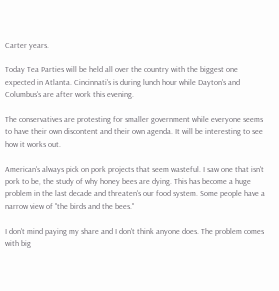Carter years.

Today Tea Parties will be held all over the country with the biggest one expected in Atlanta. Cincinnati's is during lunch hour while Dayton's and Columbus's are after work this evening.

The conservatives are protesting for smaller government while everyone seems to have their own discontent and their own agenda. It will be interesting to see how it works out.

American's always pick on pork projects that seem wasteful. I saw one that isn't pork to be, the study of why honey bees are dying. This has become a huge problem in the last decade and threaten's our food system. Some people have a narrow view of "the birds and the bees."

I don't mind paying my share and I don't think anyone does. The problem comes with big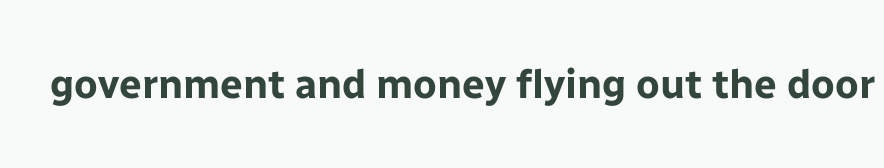government and money flying out the door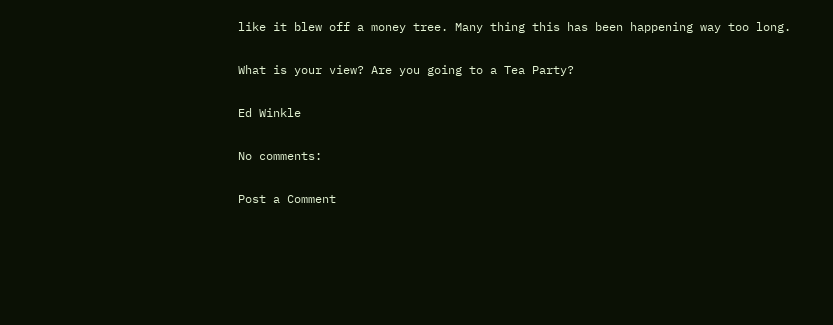like it blew off a money tree. Many thing this has been happening way too long.

What is your view? Are you going to a Tea Party?

Ed Winkle

No comments:

Post a Comment